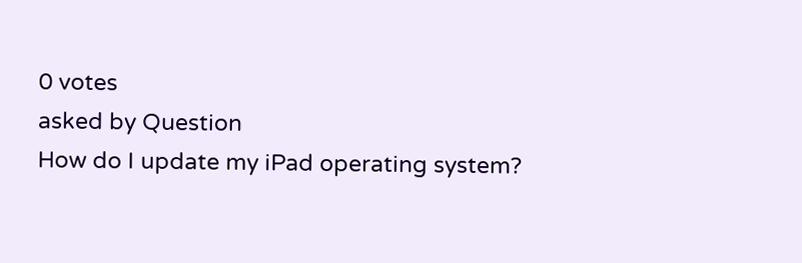0 votes
asked by Question
How do I update my iPad operating system?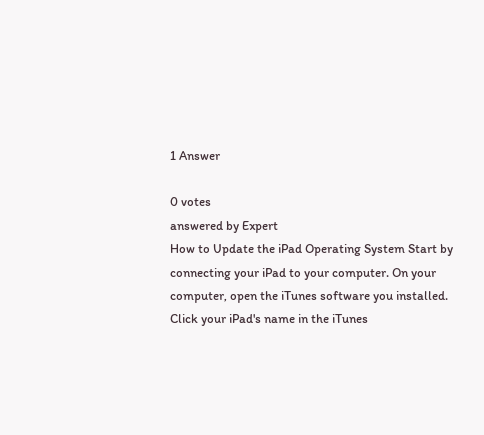1 Answer

0 votes
answered by Expert
How to Update the iPad Operating System Start by connecting your iPad to your computer. On your computer, open the iTunes software you installed. Click your iPad's name in the iTunes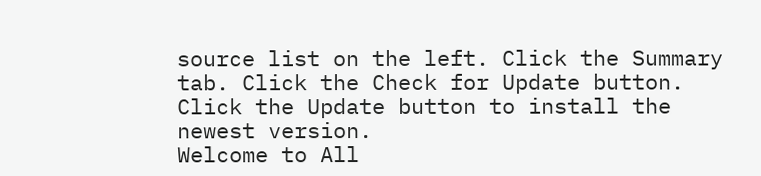source list on the left. Click the Summary tab. Click the Check for Update button. Click the Update button to install the newest version.
Welcome to All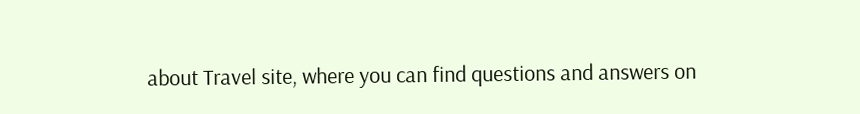about Travel site, where you can find questions and answers on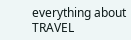everything about TRAVEL